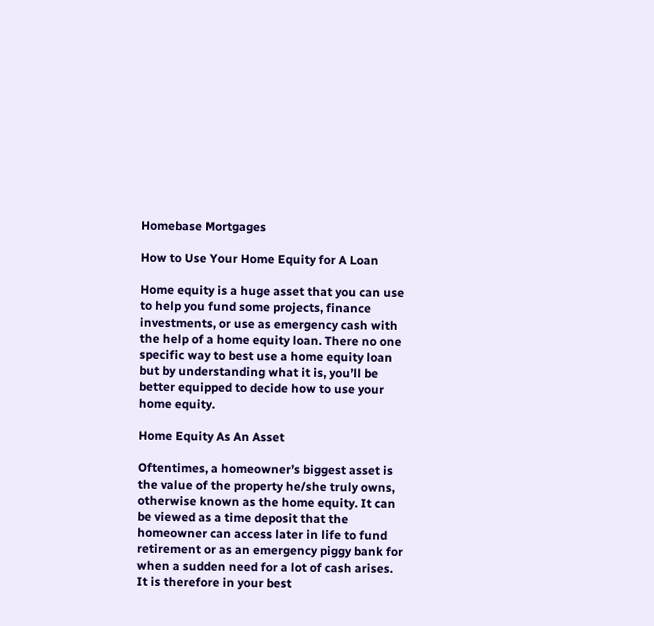Homebase Mortgages

How to Use Your Home Equity for A Loan

Home equity is a huge asset that you can use to help you fund some projects, finance investments, or use as emergency cash with the help of a home equity loan. There no one specific way to best use a home equity loan but by understanding what it is, you’ll be better equipped to decide how to use your home equity.

Home Equity As An Asset

Oftentimes, a homeowner’s biggest asset is the value of the property he/she truly owns, otherwise known as the home equity. It can be viewed as a time deposit that the homeowner can access later in life to fund retirement or as an emergency piggy bank for when a sudden need for a lot of cash arises. It is therefore in your best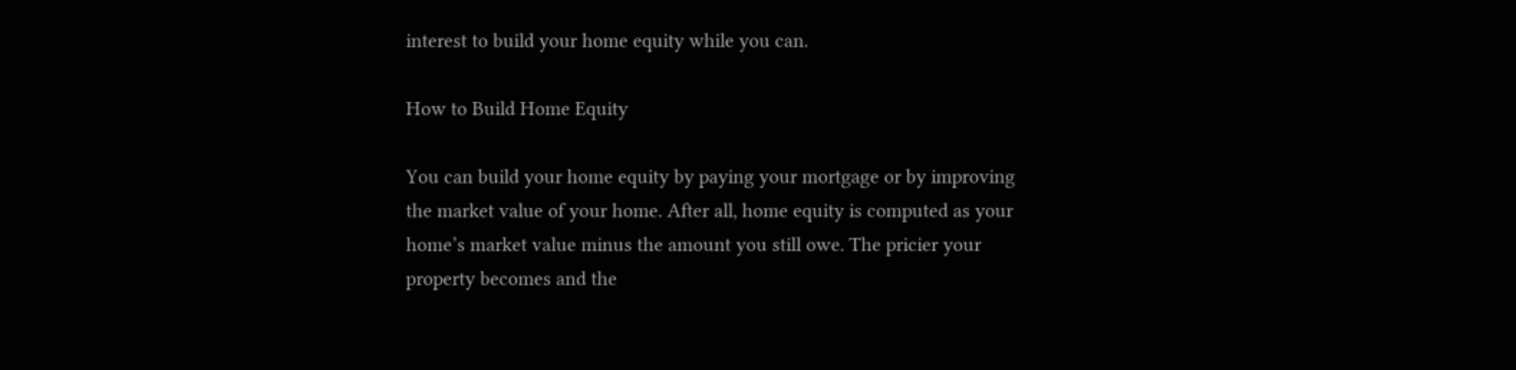interest to build your home equity while you can.

How to Build Home Equity

You can build your home equity by paying your mortgage or by improving the market value of your home. After all, home equity is computed as your home’s market value minus the amount you still owe. The pricier your property becomes and the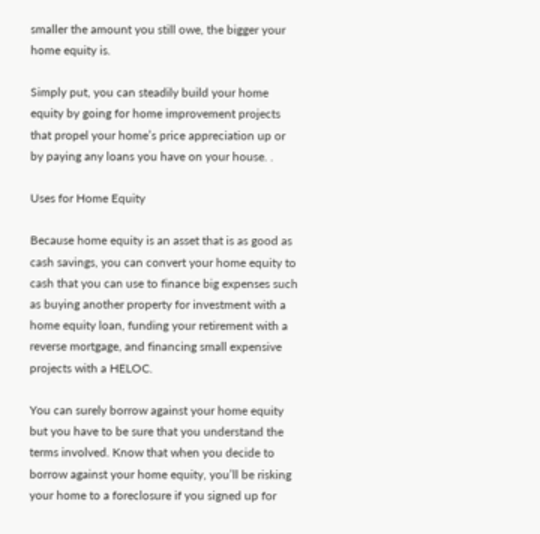smaller the amount you still owe, the bigger your home equity is.

Simply put, you can steadily build your home equity by going for home improvement projects that propel your home’s price appreciation up or by paying any loans you have on your house. .

Uses for Home Equity

Because home equity is an asset that is as good as cash savings, you can convert your home equity to cash that you can use to finance big expenses such as buying another property for investment with a home equity loan, funding your retirement with a reverse mortgage, and financing small expensive projects with a HELOC.

You can surely borrow against your home equity but you have to be sure that you understand the terms involved. Know that when you decide to borrow against your home equity, you’ll be risking your home to a foreclosure if you signed up for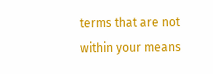terms that are not within your means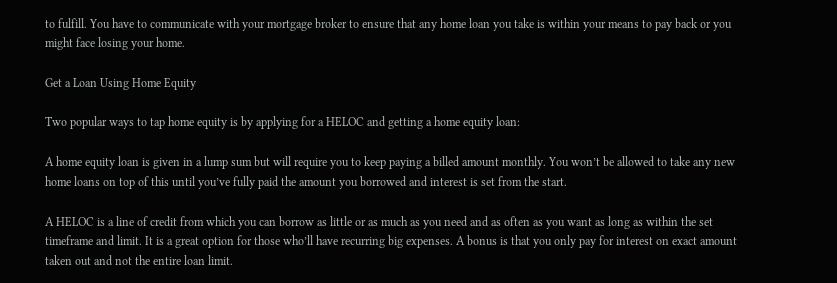to fulfill. You have to communicate with your mortgage broker to ensure that any home loan you take is within your means to pay back or you might face losing your home.

Get a Loan Using Home Equity

Two popular ways to tap home equity is by applying for a HELOC and getting a home equity loan:

A home equity loan is given in a lump sum but will require you to keep paying a billed amount monthly. You won’t be allowed to take any new home loans on top of this until you’ve fully paid the amount you borrowed and interest is set from the start.

A HELOC is a line of credit from which you can borrow as little or as much as you need and as often as you want as long as within the set timeframe and limit. It is a great option for those who’ll have recurring big expenses. A bonus is that you only pay for interest on exact amount taken out and not the entire loan limit.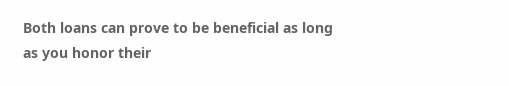Both loans can prove to be beneficial as long as you honor their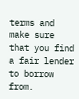terms and make sure that you find a fair lender to borrow from.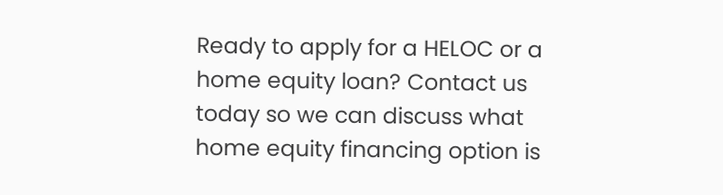Ready to apply for a HELOC or a home equity loan? Contact us today so we can discuss what home equity financing option is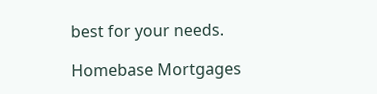best for your needs.

Homebase Mortgages